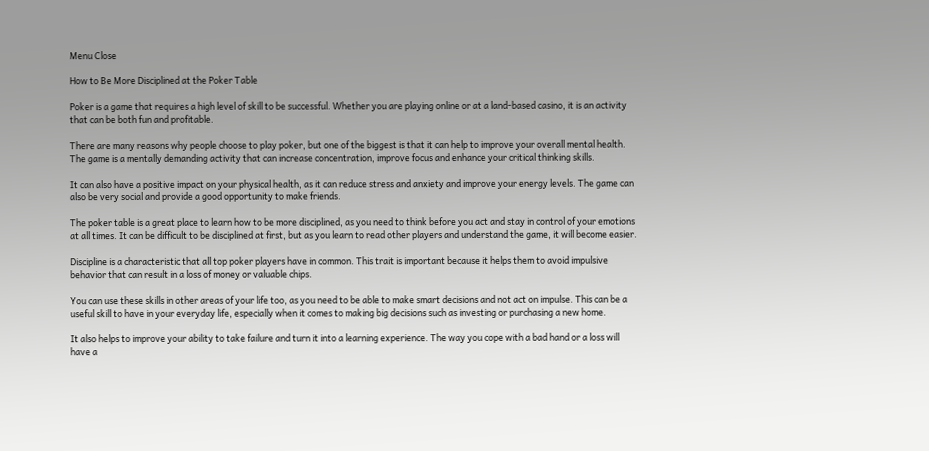Menu Close

How to Be More Disciplined at the Poker Table

Poker is a game that requires a high level of skill to be successful. Whether you are playing online or at a land-based casino, it is an activity that can be both fun and profitable.

There are many reasons why people choose to play poker, but one of the biggest is that it can help to improve your overall mental health. The game is a mentally demanding activity that can increase concentration, improve focus and enhance your critical thinking skills.

It can also have a positive impact on your physical health, as it can reduce stress and anxiety and improve your energy levels. The game can also be very social and provide a good opportunity to make friends.

The poker table is a great place to learn how to be more disciplined, as you need to think before you act and stay in control of your emotions at all times. It can be difficult to be disciplined at first, but as you learn to read other players and understand the game, it will become easier.

Discipline is a characteristic that all top poker players have in common. This trait is important because it helps them to avoid impulsive behavior that can result in a loss of money or valuable chips.

You can use these skills in other areas of your life too, as you need to be able to make smart decisions and not act on impulse. This can be a useful skill to have in your everyday life, especially when it comes to making big decisions such as investing or purchasing a new home.

It also helps to improve your ability to take failure and turn it into a learning experience. The way you cope with a bad hand or a loss will have a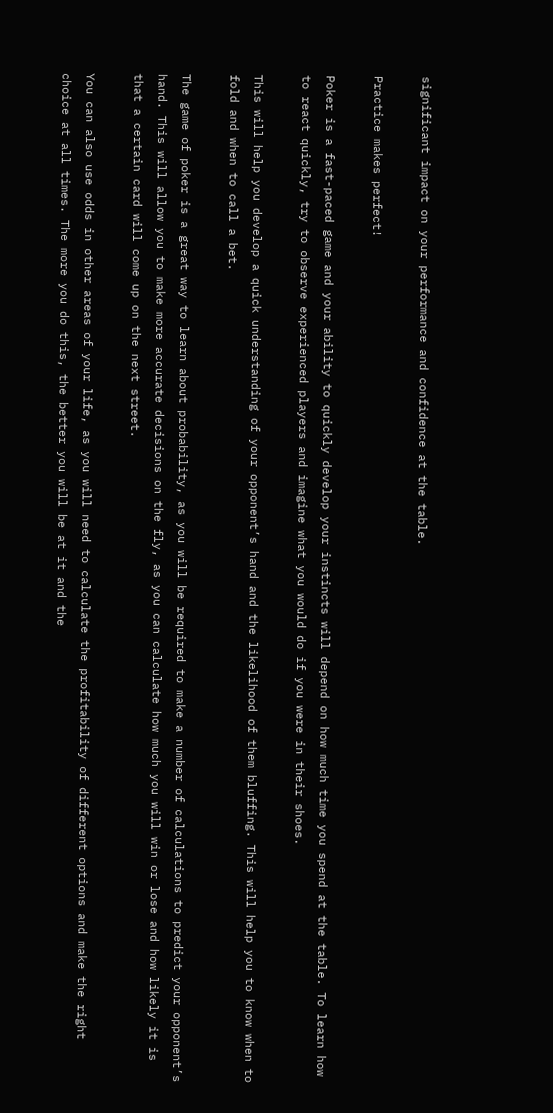significant impact on your performance and confidence at the table.

Practice makes perfect!

Poker is a fast-paced game and your ability to quickly develop your instincts will depend on how much time you spend at the table. To learn how to react quickly, try to observe experienced players and imagine what you would do if you were in their shoes.

This will help you develop a quick understanding of your opponent’s hand and the likelihood of them bluffing. This will help you to know when to fold and when to call a bet.

The game of poker is a great way to learn about probability, as you will be required to make a number of calculations to predict your opponent’s hand. This will allow you to make more accurate decisions on the fly, as you can calculate how much you will win or lose and how likely it is that a certain card will come up on the next street.

You can also use odds in other areas of your life, as you will need to calculate the profitability of different options and make the right choice at all times. The more you do this, the better you will be at it and the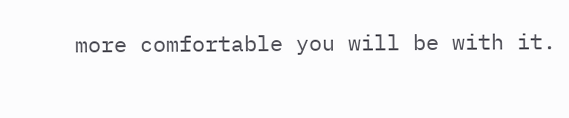more comfortable you will be with it.